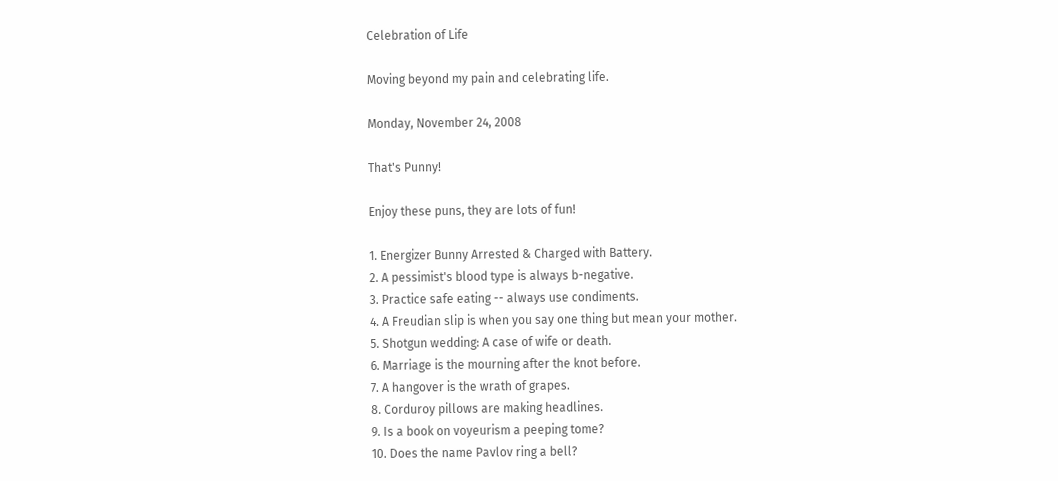Celebration of Life

Moving beyond my pain and celebrating life.

Monday, November 24, 2008

That's Punny!

Enjoy these puns, they are lots of fun!

1. Energizer Bunny Arrested & Charged with Battery.
2. A pessimist's blood type is always b-negative.
3. Practice safe eating -- always use condiments.
4. A Freudian slip is when you say one thing but mean your mother.
5. Shotgun wedding: A case of wife or death.
6. Marriage is the mourning after the knot before.
7. A hangover is the wrath of grapes.
8. Corduroy pillows are making headlines.
9. Is a book on voyeurism a peeping tome?
10. Does the name Pavlov ring a bell?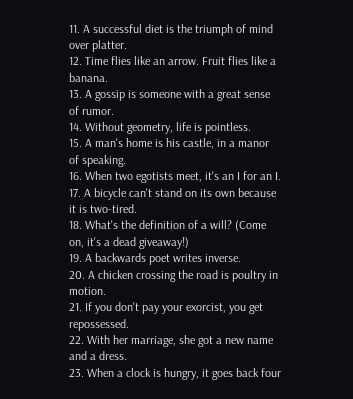11. A successful diet is the triumph of mind over platter.
12. Time flies like an arrow. Fruit flies like a banana.
13. A gossip is someone with a great sense of rumor.
14. Without geometry, life is pointless.
15. A man's home is his castle, in a manor of speaking.
16. When two egotists meet, it's an I for an I.
17. A bicycle can't stand on its own because it is two-tired.
18. What's the definition of a will? (Come on, it's a dead giveaway!)
19. A backwards poet writes inverse.
20. A chicken crossing the road is poultry in motion.
21. If you don't pay your exorcist, you get repossessed.
22. With her marriage, she got a new name and a dress.
23. When a clock is hungry, it goes back four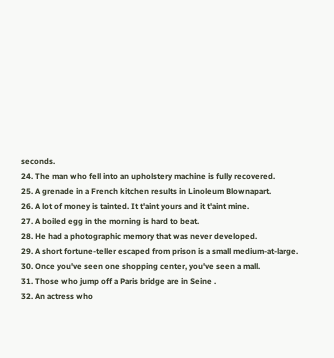seconds.
24. The man who fell into an upholstery machine is fully recovered.
25. A grenade in a French kitchen results in Linoleum Blownapart.
26. A lot of money is tainted. It t'aint yours and it t'aint mine.
27. A boiled egg in the morning is hard to beat.
28. He had a photographic memory that was never developed.
29. A short fortune-teller escaped from prison is a small medium-at-large.
30. Once you've seen one shopping center, you've seen a mall.
31. Those who jump off a Paris bridge are in Seine .
32. An actress who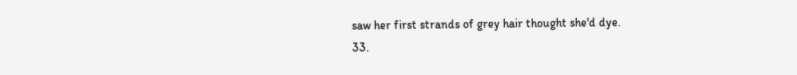saw her first strands of grey hair thought she'd dye.
33.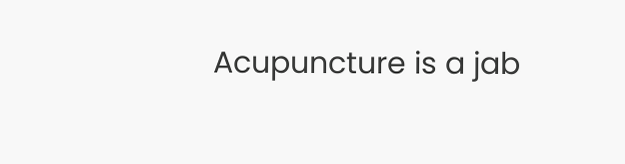Acupuncture is a jab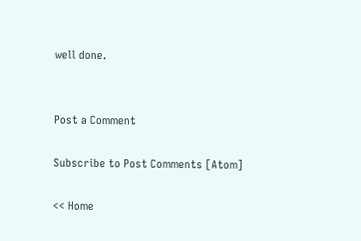well done.


Post a Comment

Subscribe to Post Comments [Atom]

<< Home